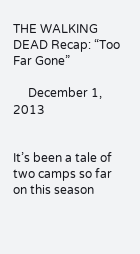THE WALKING DEAD Recap: “Too Far Gone”

     December 1, 2013


It’s been a tale of two camps so far on this season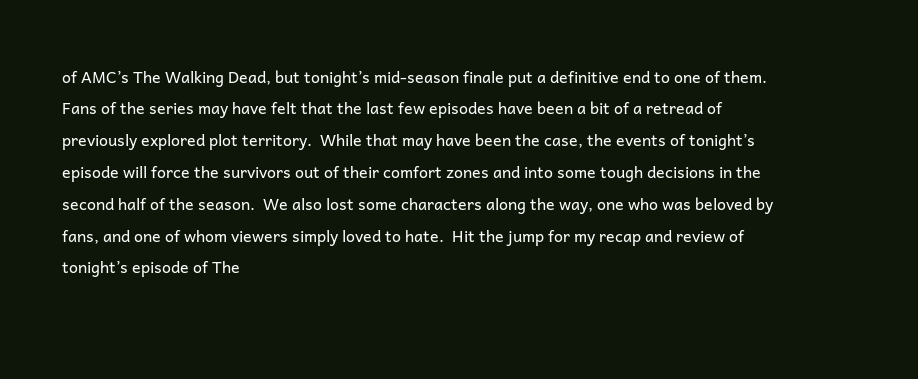of AMC’s The Walking Dead, but tonight’s mid-season finale put a definitive end to one of them.  Fans of the series may have felt that the last few episodes have been a bit of a retread of previously explored plot territory.  While that may have been the case, the events of tonight’s episode will force the survivors out of their comfort zones and into some tough decisions in the second half of the season.  We also lost some characters along the way, one who was beloved by fans, and one of whom viewers simply loved to hate.  Hit the jump for my recap and review of tonight’s episode of The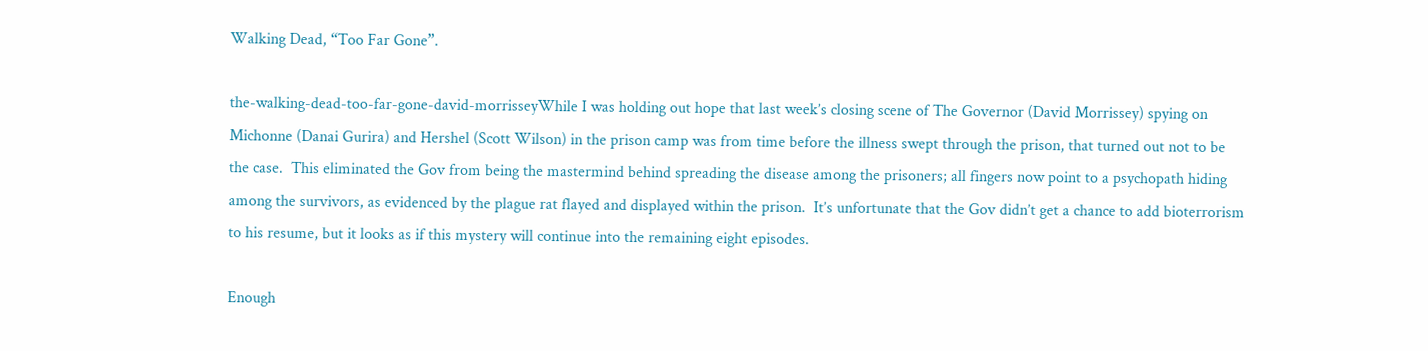Walking Dead, “Too Far Gone”.

the-walking-dead-too-far-gone-david-morrisseyWhile I was holding out hope that last week’s closing scene of The Governor (David Morrissey) spying on Michonne (Danai Gurira) and Hershel (Scott Wilson) in the prison camp was from time before the illness swept through the prison, that turned out not to be the case.  This eliminated the Gov from being the mastermind behind spreading the disease among the prisoners; all fingers now point to a psychopath hiding among the survivors, as evidenced by the plague rat flayed and displayed within the prison.  It’s unfortunate that the Gov didn’t get a chance to add bioterrorism to his resume, but it looks as if this mystery will continue into the remaining eight episodes.

Enough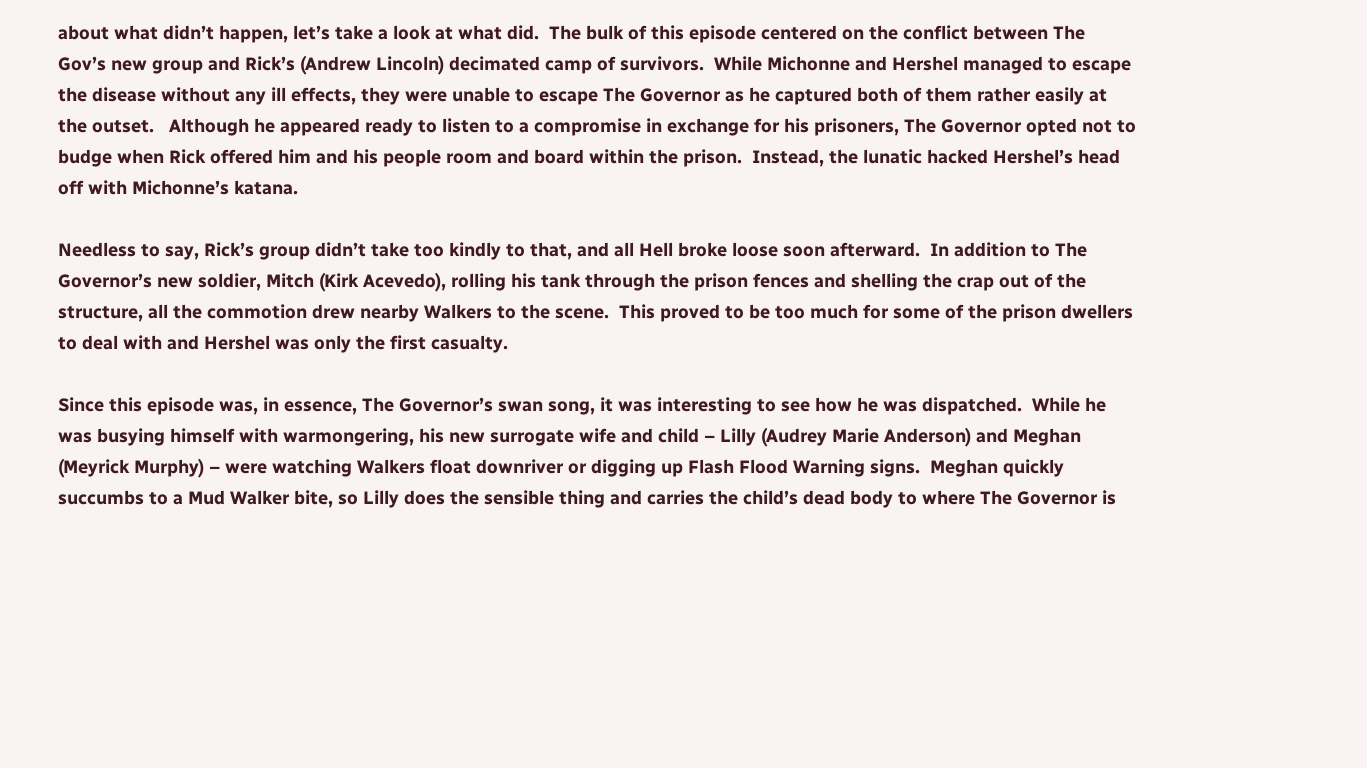about what didn’t happen, let’s take a look at what did.  The bulk of this episode centered on the conflict between The Gov’s new group and Rick’s (Andrew Lincoln) decimated camp of survivors.  While Michonne and Hershel managed to escape the disease without any ill effects, they were unable to escape The Governor as he captured both of them rather easily at the outset.   Although he appeared ready to listen to a compromise in exchange for his prisoners, The Governor opted not to budge when Rick offered him and his people room and board within the prison.  Instead, the lunatic hacked Hershel’s head off with Michonne’s katana.

Needless to say, Rick’s group didn’t take too kindly to that, and all Hell broke loose soon afterward.  In addition to The Governor’s new soldier, Mitch (Kirk Acevedo), rolling his tank through the prison fences and shelling the crap out of the structure, all the commotion drew nearby Walkers to the scene.  This proved to be too much for some of the prison dwellers to deal with and Hershel was only the first casualty.

Since this episode was, in essence, The Governor’s swan song, it was interesting to see how he was dispatched.  While he was busying himself with warmongering, his new surrogate wife and child – Lilly (Audrey Marie Anderson) and Meghan (Meyrick Murphy) – were watching Walkers float downriver or digging up Flash Flood Warning signs.  Meghan quickly succumbs to a Mud Walker bite, so Lilly does the sensible thing and carries the child’s dead body to where The Governor is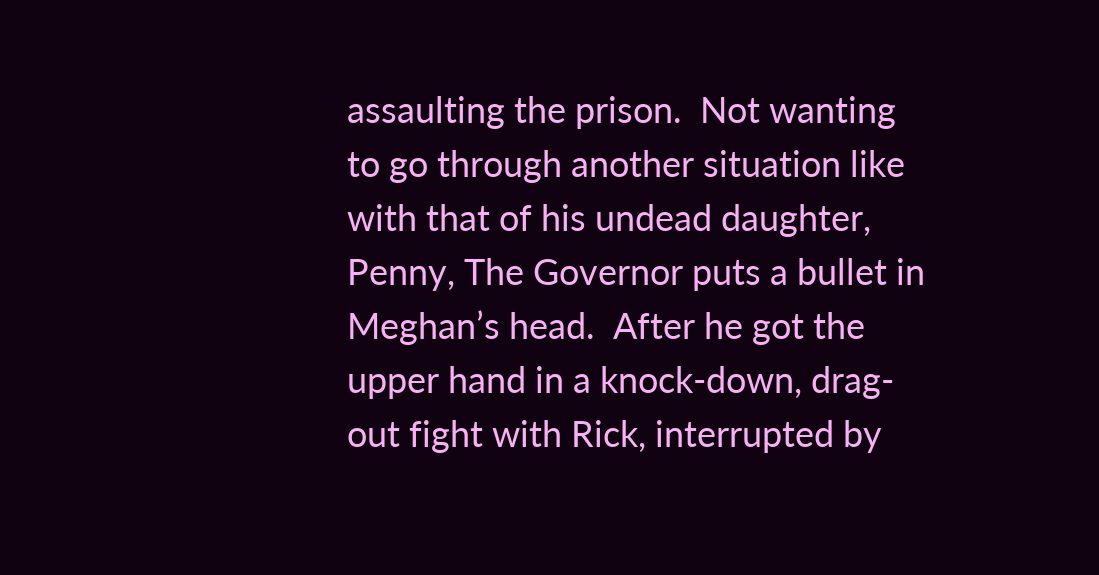assaulting the prison.  Not wanting to go through another situation like with that of his undead daughter, Penny, The Governor puts a bullet in Meghan’s head.  After he got the upper hand in a knock-down, drag-out fight with Rick, interrupted by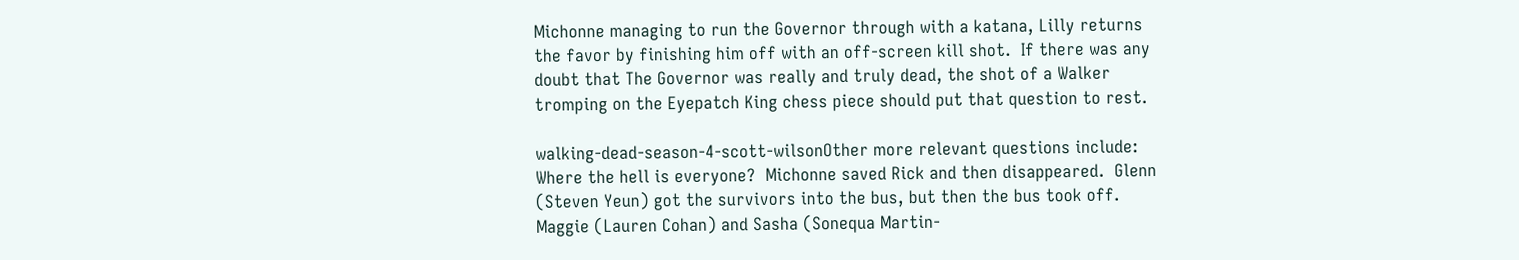Michonne managing to run the Governor through with a katana, Lilly returns the favor by finishing him off with an off-screen kill shot.  If there was any doubt that The Governor was really and truly dead, the shot of a Walker tromping on the Eyepatch King chess piece should put that question to rest.

walking-dead-season-4-scott-wilsonOther more relevant questions include: Where the hell is everyone?  Michonne saved Rick and then disappeared.  Glenn (Steven Yeun) got the survivors into the bus, but then the bus took off.  Maggie (Lauren Cohan) and Sasha (Sonequa Martin-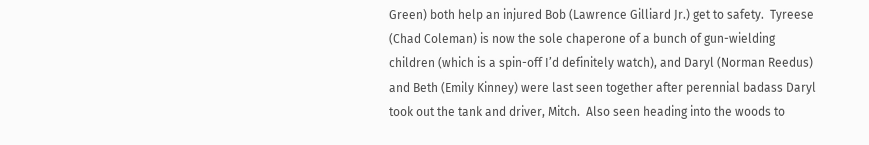Green) both help an injured Bob (Lawrence Gilliard Jr.) get to safety.  Tyreese (Chad Coleman) is now the sole chaperone of a bunch of gun-wielding children (which is a spin-off I’d definitely watch), and Daryl (Norman Reedus) and Beth (Emily Kinney) were last seen together after perennial badass Daryl took out the tank and driver, Mitch.  Also seen heading into the woods to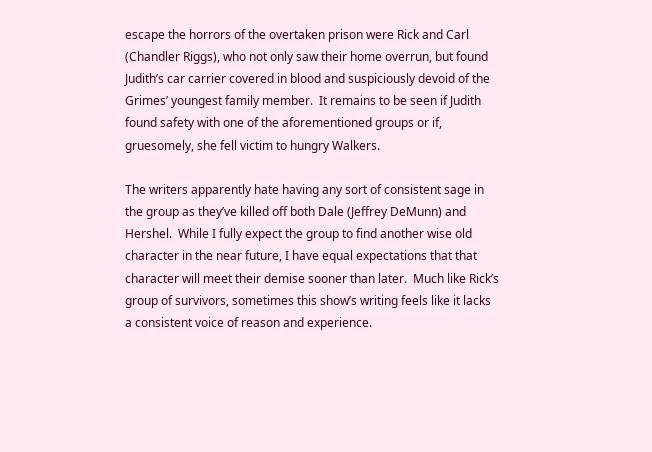escape the horrors of the overtaken prison were Rick and Carl (Chandler Riggs), who not only saw their home overrun, but found Judith’s car carrier covered in blood and suspiciously devoid of the Grimes’ youngest family member.  It remains to be seen if Judith found safety with one of the aforementioned groups or if, gruesomely, she fell victim to hungry Walkers.

The writers apparently hate having any sort of consistent sage in the group as they’ve killed off both Dale (Jeffrey DeMunn) and Hershel.  While I fully expect the group to find another wise old character in the near future, I have equal expectations that that character will meet their demise sooner than later.  Much like Rick’s group of survivors, sometimes this show’s writing feels like it lacks a consistent voice of reason and experience.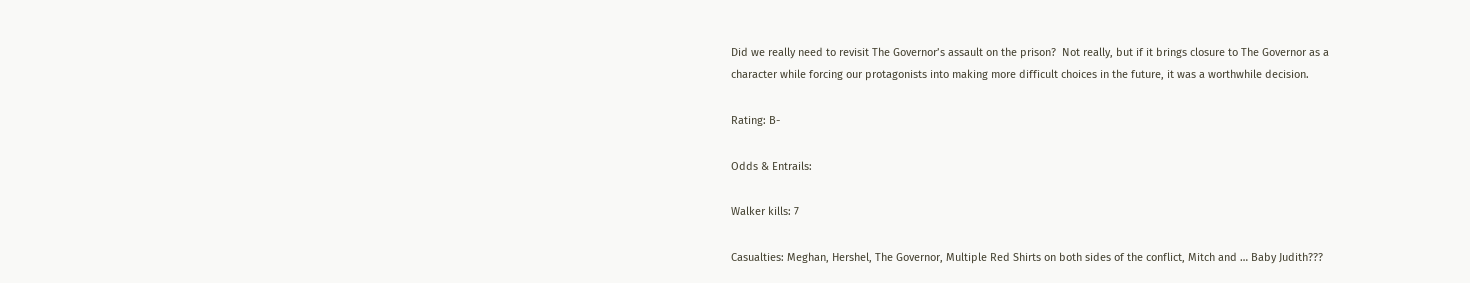Did we really need to revisit The Governor’s assault on the prison?  Not really, but if it brings closure to The Governor as a character while forcing our protagonists into making more difficult choices in the future, it was a worthwhile decision.

Rating: B-

Odds & Entrails:

Walker kills: 7

Casualties: Meghan, Hershel, The Governor, Multiple Red Shirts on both sides of the conflict, Mitch and … Baby Judith???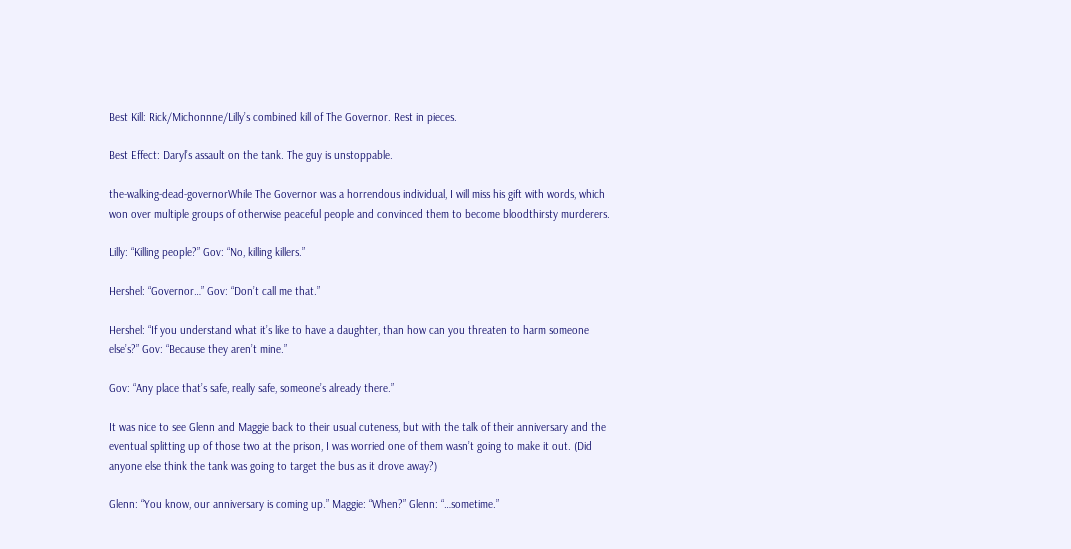Best Kill: Rick/Michonnne/Lilly’s combined kill of The Governor. Rest in pieces.

Best Effect: Daryl’s assault on the tank. The guy is unstoppable.

the-walking-dead-governorWhile The Governor was a horrendous individual, I will miss his gift with words, which won over multiple groups of otherwise peaceful people and convinced them to become bloodthirsty murderers.

Lilly: “Killing people?” Gov: “No, killing killers.”

Hershel: “Governor…” Gov: “Don’t call me that.”

Hershel: “If you understand what it’s like to have a daughter, than how can you threaten to harm someone else’s?” Gov: “Because they aren’t mine.”

Gov: “Any place that’s safe, really safe, someone’s already there.”

It was nice to see Glenn and Maggie back to their usual cuteness, but with the talk of their anniversary and the eventual splitting up of those two at the prison, I was worried one of them wasn’t going to make it out. (Did anyone else think the tank was going to target the bus as it drove away?)

Glenn: “You know, our anniversary is coming up.” Maggie: “When?” Glenn: “…sometime.”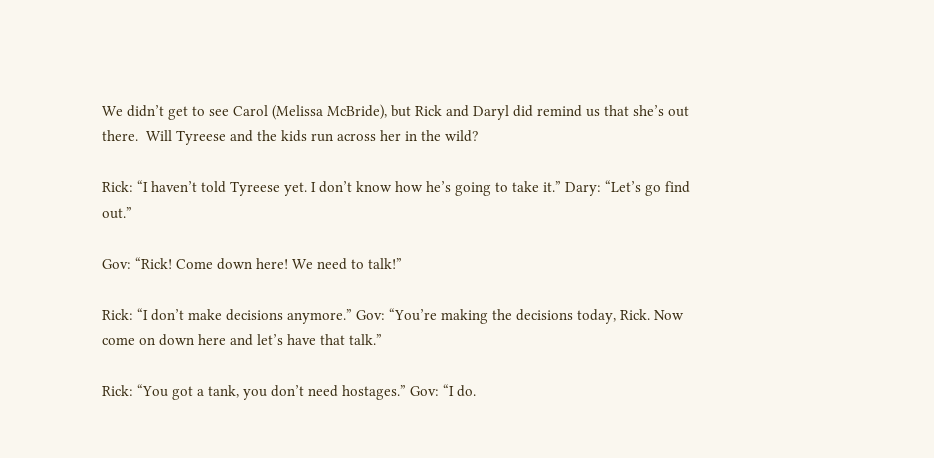We didn’t get to see Carol (Melissa McBride), but Rick and Daryl did remind us that she’s out there.  Will Tyreese and the kids run across her in the wild?

Rick: “I haven’t told Tyreese yet. I don’t know how he’s going to take it.” Dary: “Let’s go find out.”

Gov: “Rick! Come down here! We need to talk!”

Rick: “I don’t make decisions anymore.” Gov: “You’re making the decisions today, Rick. Now come on down here and let’s have that talk.”

Rick: “You got a tank, you don’t need hostages.” Gov: “I do.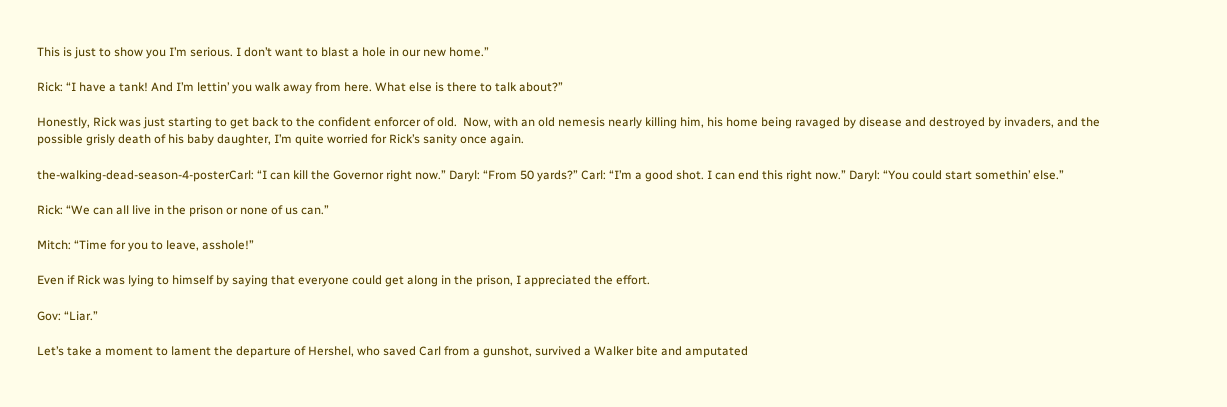This is just to show you I’m serious. I don’t want to blast a hole in our new home.”

Rick: “I have a tank! And I’m lettin’ you walk away from here. What else is there to talk about?”

Honestly, Rick was just starting to get back to the confident enforcer of old.  Now, with an old nemesis nearly killing him, his home being ravaged by disease and destroyed by invaders, and the possible grisly death of his baby daughter, I’m quite worried for Rick’s sanity once again.

the-walking-dead-season-4-posterCarl: “I can kill the Governor right now.” Daryl: “From 50 yards?” Carl: “I’m a good shot. I can end this right now.” Daryl: “You could start somethin’ else.”

Rick: “We can all live in the prison or none of us can.”

Mitch: “Time for you to leave, asshole!”

Even if Rick was lying to himself by saying that everyone could get along in the prison, I appreciated the effort.

Gov: “Liar.”

Let’s take a moment to lament the departure of Hershel, who saved Carl from a gunshot, survived a Walker bite and amputated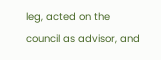leg, acted on the council as advisor, and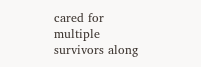cared for multiple survivors along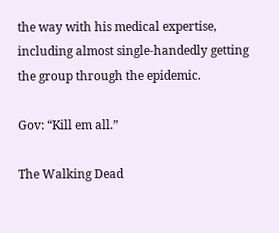the way with his medical expertise, including almost single-handedly getting the group through the epidemic.

Gov: “Kill em all.”

The Walking Dead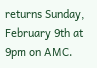returns Sunday, February 9th at 9pm on AMC.